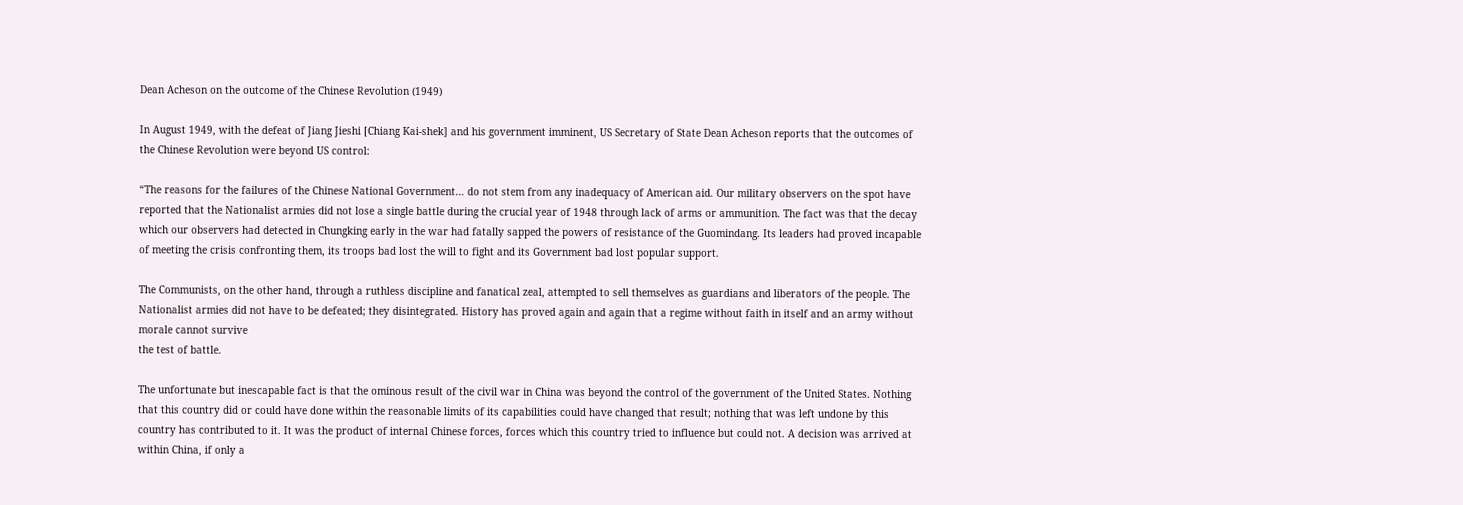Dean Acheson on the outcome of the Chinese Revolution (1949)

In August 1949, with the defeat of Jiang Jieshi [Chiang Kai-shek] and his government imminent, US Secretary of State Dean Acheson reports that the outcomes of the Chinese Revolution were beyond US control:

“The reasons for the failures of the Chinese National Government… do not stem from any inadequacy of American aid. Our military observers on the spot have reported that the Nationalist armies did not lose a single battle during the crucial year of 1948 through lack of arms or ammunition. The fact was that the decay which our observers had detected in Chungking early in the war had fatally sapped the powers of resistance of the Guomindang. Its leaders had proved incapable of meeting the crisis confronting them, its troops bad lost the will to fight and its Government bad lost popular support.

The Communists, on the other hand, through a ruthless discipline and fanatical zeal, attempted to sell themselves as guardians and liberators of the people. The Nationalist armies did not have to be defeated; they disintegrated. History has proved again and again that a regime without faith in itself and an army without morale cannot survive
the test of battle.

The unfortunate but inescapable fact is that the ominous result of the civil war in China was beyond the control of the government of the United States. Nothing that this country did or could have done within the reasonable limits of its capabilities could have changed that result; nothing that was left undone by this country has contributed to it. It was the product of internal Chinese forces, forces which this country tried to influence but could not. A decision was arrived at within China, if only a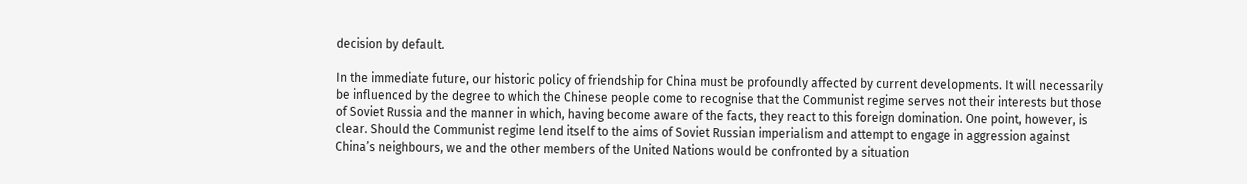decision by default.

In the immediate future, our historic policy of friendship for China must be profoundly affected by current developments. It will necessarily be influenced by the degree to which the Chinese people come to recognise that the Communist regime serves not their interests but those of Soviet Russia and the manner in which, having become aware of the facts, they react to this foreign domination. One point, however, is clear. Should the Communist regime lend itself to the aims of Soviet Russian imperialism and attempt to engage in aggression against China’s neighbours, we and the other members of the United Nations would be confronted by a situation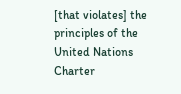[that violates] the principles of the United Nations Charter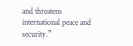and threatens international peace and security.”